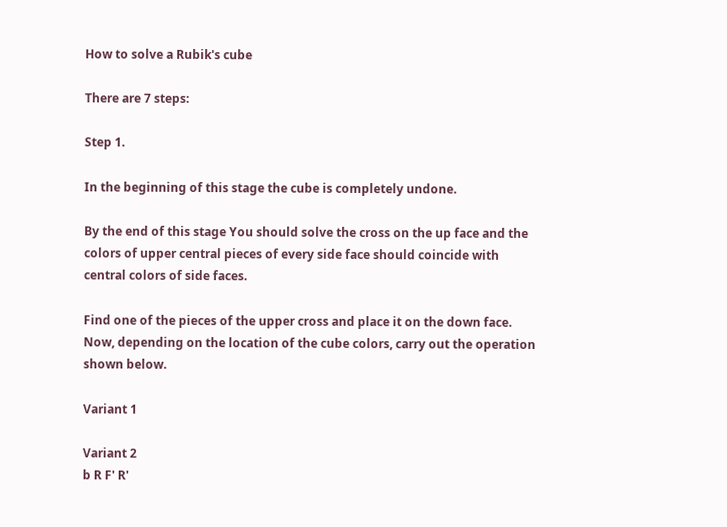How to solve a Rubik's cube

There are 7 steps:

Step 1.

In the beginning of this stage the cube is completely undone.

By the end of this stage You should solve the cross on the up face and the colors of upper central pieces of every side face should coincide with central colors of side faces.

Find one of the pieces of the upper cross and place it on the down face. Now, depending on the location of the cube colors, carry out the operation shown below.

Variant 1

Variant 2
b R F' R'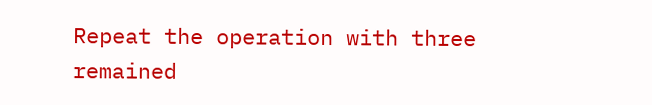Repeat the operation with three remained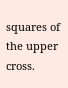squares of the upper cross.